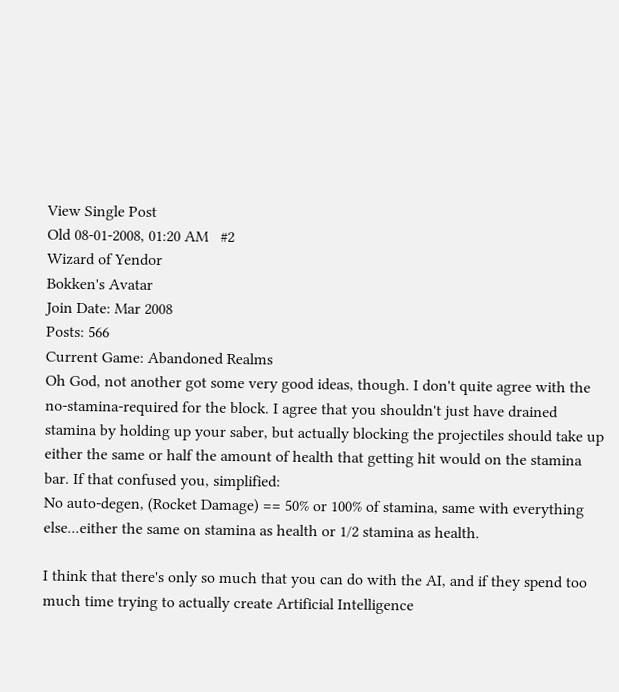View Single Post
Old 08-01-2008, 01:20 AM   #2
Wizard of Yendor
Bokken's Avatar
Join Date: Mar 2008
Posts: 566
Current Game: Abandoned Realms
Oh God, not another got some very good ideas, though. I don't quite agree with the no-stamina-required for the block. I agree that you shouldn't just have drained stamina by holding up your saber, but actually blocking the projectiles should take up either the same or half the amount of health that getting hit would on the stamina bar. If that confused you, simplified:
No auto-degen, (Rocket Damage) == 50% or 100% of stamina, same with everything else...either the same on stamina as health or 1/2 stamina as health.

I think that there's only so much that you can do with the AI, and if they spend too much time trying to actually create Artificial Intelligence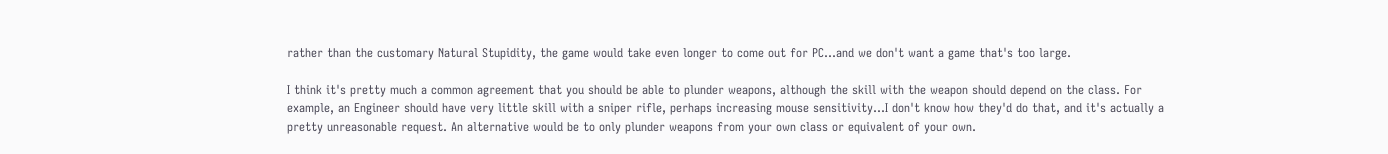rather than the customary Natural Stupidity, the game would take even longer to come out for PC...and we don't want a game that's too large.

I think it's pretty much a common agreement that you should be able to plunder weapons, although the skill with the weapon should depend on the class. For example, an Engineer should have very little skill with a sniper rifle, perhaps increasing mouse sensitivity...I don't know how they'd do that, and it's actually a pretty unreasonable request. An alternative would be to only plunder weapons from your own class or equivalent of your own.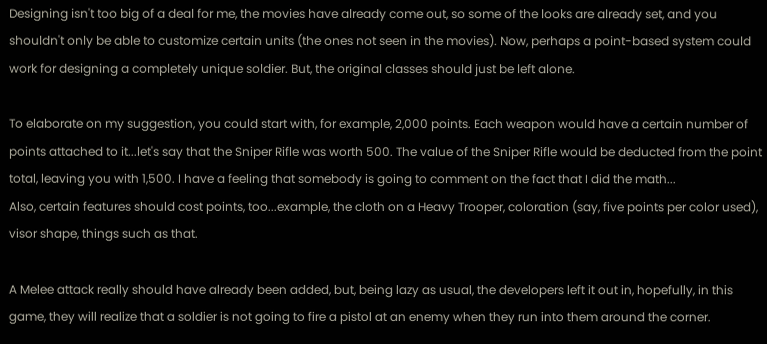Designing isn't too big of a deal for me, the movies have already come out, so some of the looks are already set, and you shouldn't only be able to customize certain units (the ones not seen in the movies). Now, perhaps a point-based system could work for designing a completely unique soldier. But, the original classes should just be left alone.

To elaborate on my suggestion, you could start with, for example, 2,000 points. Each weapon would have a certain number of points attached to it...let's say that the Sniper Rifle was worth 500. The value of the Sniper Rifle would be deducted from the point total, leaving you with 1,500. I have a feeling that somebody is going to comment on the fact that I did the math...
Also, certain features should cost points, too...example, the cloth on a Heavy Trooper, coloration (say, five points per color used), visor shape, things such as that.

A Melee attack really should have already been added, but, being lazy as usual, the developers left it out in, hopefully, in this game, they will realize that a soldier is not going to fire a pistol at an enemy when they run into them around the corner.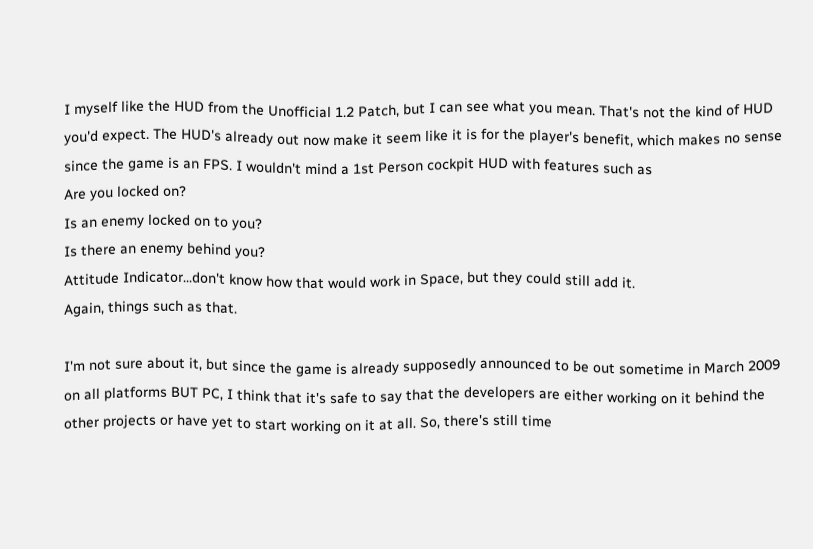I myself like the HUD from the Unofficial 1.2 Patch, but I can see what you mean. That's not the kind of HUD you'd expect. The HUD's already out now make it seem like it is for the player's benefit, which makes no sense since the game is an FPS. I wouldn't mind a 1st Person cockpit HUD with features such as
Are you locked on?
Is an enemy locked on to you?
Is there an enemy behind you?
Attitude Indicator...don't know how that would work in Space, but they could still add it.
Again, things such as that.

I'm not sure about it, but since the game is already supposedly announced to be out sometime in March 2009 on all platforms BUT PC, I think that it's safe to say that the developers are either working on it behind the other projects or have yet to start working on it at all. So, there's still time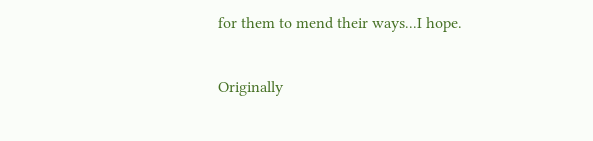for them to mend their ways...I hope.

Originally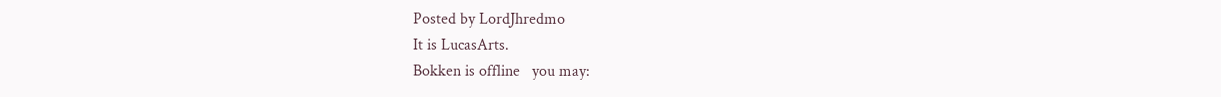Posted by LordJhredmo
It is LucasArts.
Bokken is offline   you may: